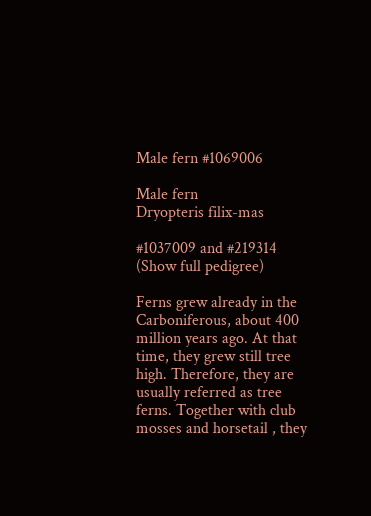Male fern #1069006

Male fern
Dryopteris filix-mas

#1037009 and #219314
(Show full pedigree)

Ferns grew already in the Carboniferous, about 400 million years ago. At that time, they grew still tree high. Therefore, they are usually referred as tree ferns. Together with club mosses and horsetail , they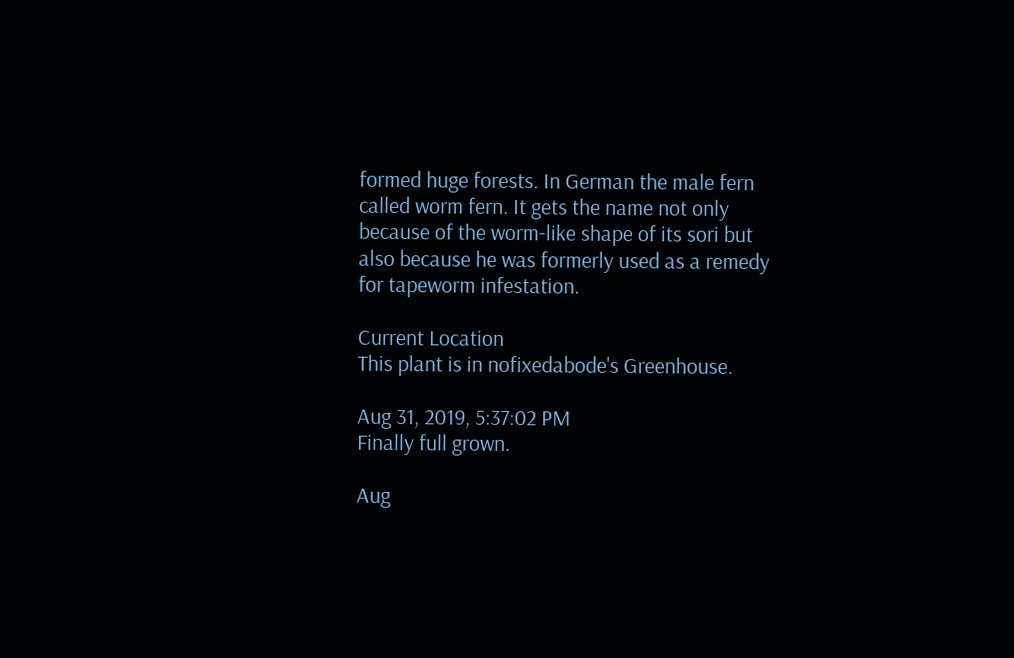formed huge forests. In German the male fern called worm fern. It gets the name not only because of the worm-like shape of its sori but also because he was formerly used as a remedy for tapeworm infestation.

Current Location
This plant is in nofixedabode's Greenhouse.

Aug 31, 2019, 5:37:02 PM
Finally full grown.

Aug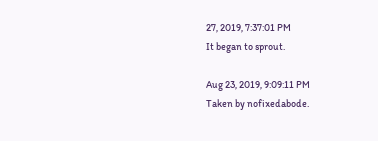27, 2019, 7:37:01 PM
It began to sprout.

Aug 23, 2019, 9:09:11 PM
Taken by nofixedabode.